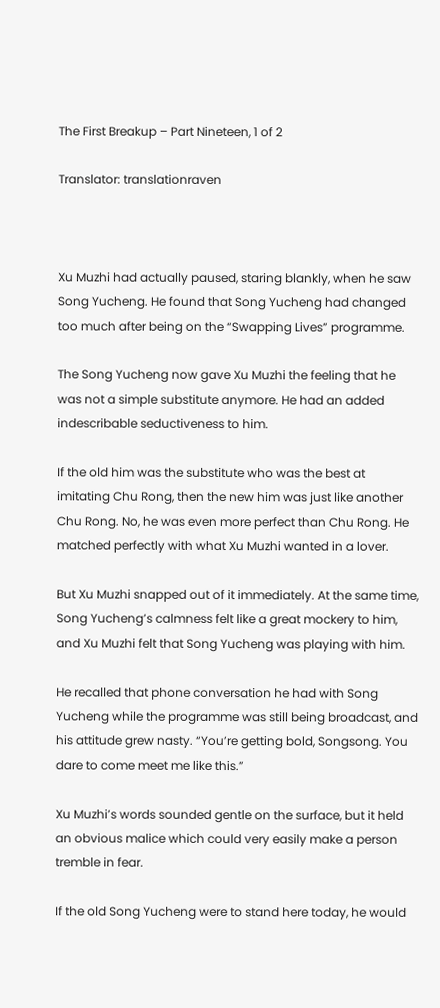The First Breakup – Part Nineteen, 1 of 2

Translator: translationraven



Xu Muzhi had actually paused, staring blankly, when he saw Song Yucheng. He found that Song Yucheng had changed too much after being on the “Swapping Lives” programme.

The Song Yucheng now gave Xu Muzhi the feeling that he was not a simple substitute anymore. He had an added indescribable seductiveness to him.

If the old him was the substitute who was the best at imitating Chu Rong, then the new him was just like another Chu Rong. No, he was even more perfect than Chu Rong. He matched perfectly with what Xu Muzhi wanted in a lover.

But Xu Muzhi snapped out of it immediately. At the same time, Song Yucheng’s calmness felt like a great mockery to him, and Xu Muzhi felt that Song Yucheng was playing with him.

He recalled that phone conversation he had with Song Yucheng while the programme was still being broadcast, and his attitude grew nasty. “You’re getting bold, Songsong. You dare to come meet me like this.”

Xu Muzhi’s words sounded gentle on the surface, but it held an obvious malice which could very easily make a person tremble in fear.

If the old Song Yucheng were to stand here today, he would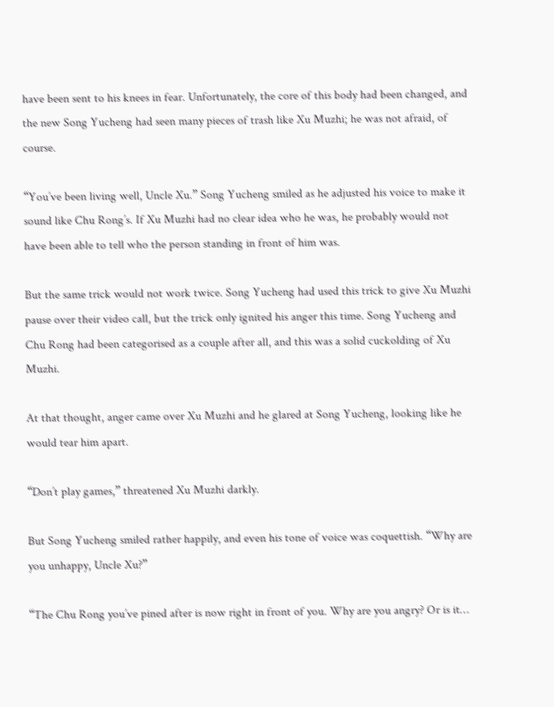have been sent to his knees in fear. Unfortunately, the core of this body had been changed, and the new Song Yucheng had seen many pieces of trash like Xu Muzhi; he was not afraid, of course.

“You’ve been living well, Uncle Xu.” Song Yucheng smiled as he adjusted his voice to make it sound like Chu Rong’s. If Xu Muzhi had no clear idea who he was, he probably would not have been able to tell who the person standing in front of him was.

But the same trick would not work twice. Song Yucheng had used this trick to give Xu Muzhi pause over their video call, but the trick only ignited his anger this time. Song Yucheng and Chu Rong had been categorised as a couple after all, and this was a solid cuckolding of Xu Muzhi.

At that thought, anger came over Xu Muzhi and he glared at Song Yucheng, looking like he would tear him apart.

“Don’t play games,” threatened Xu Muzhi darkly.

But Song Yucheng smiled rather happily, and even his tone of voice was coquettish. “Why are you unhappy, Uncle Xu?”

“The Chu Rong you’ve pined after is now right in front of you. Why are you angry? Or is it…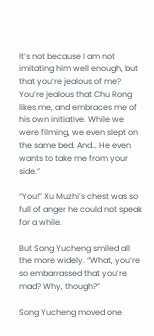It’s not because I am not imitating him well enough, but that you’re jealous of me? You’re jealous that Chu Rong likes me, and embraces me of his own initiative. While we were filming, we even slept on the same bed. And… He even wants to take me from your side.”

“You!” Xu Muzhi’s chest was so full of anger he could not speak for a while.

But Song Yucheng smiled all the more widely. “What, you’re so embarrassed that you’re mad? Why, though?”

Song Yucheng moved one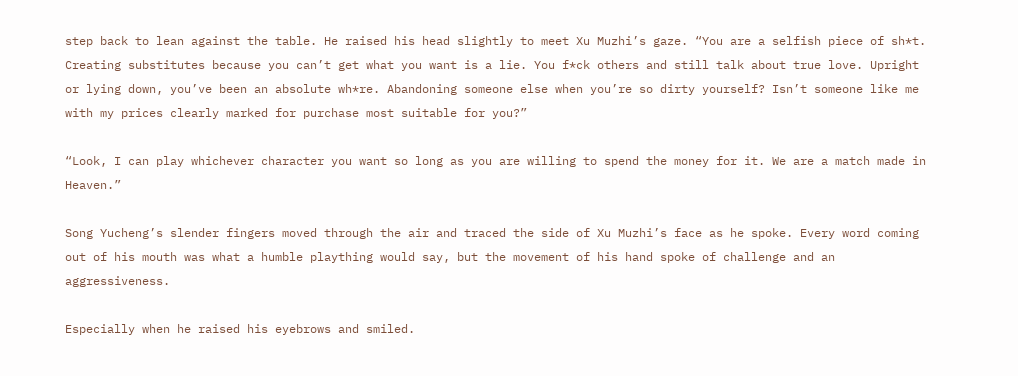step back to lean against the table. He raised his head slightly to meet Xu Muzhi’s gaze. “You are a selfish piece of sh*t. Creating substitutes because you can’t get what you want is a lie. You f*ck others and still talk about true love. Upright or lying down, you’ve been an absolute wh*re. Abandoning someone else when you’re so dirty yourself? Isn’t someone like me with my prices clearly marked for purchase most suitable for you?”

“Look, I can play whichever character you want so long as you are willing to spend the money for it. We are a match made in Heaven.”

Song Yucheng’s slender fingers moved through the air and traced the side of Xu Muzhi’s face as he spoke. Every word coming out of his mouth was what a humble plaything would say, but the movement of his hand spoke of challenge and an aggressiveness.

Especially when he raised his eyebrows and smiled.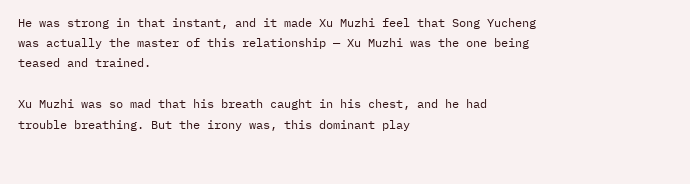He was strong in that instant, and it made Xu Muzhi feel that Song Yucheng was actually the master of this relationship — Xu Muzhi was the one being teased and trained.

Xu Muzhi was so mad that his breath caught in his chest, and he had trouble breathing. But the irony was, this dominant play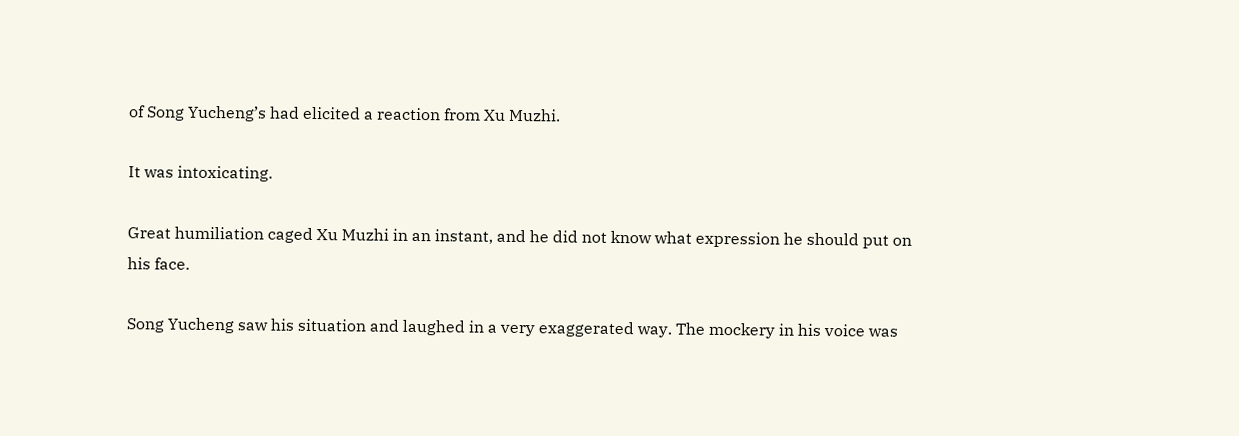of Song Yucheng’s had elicited a reaction from Xu Muzhi.

It was intoxicating.

Great humiliation caged Xu Muzhi in an instant, and he did not know what expression he should put on his face.

Song Yucheng saw his situation and laughed in a very exaggerated way. The mockery in his voice was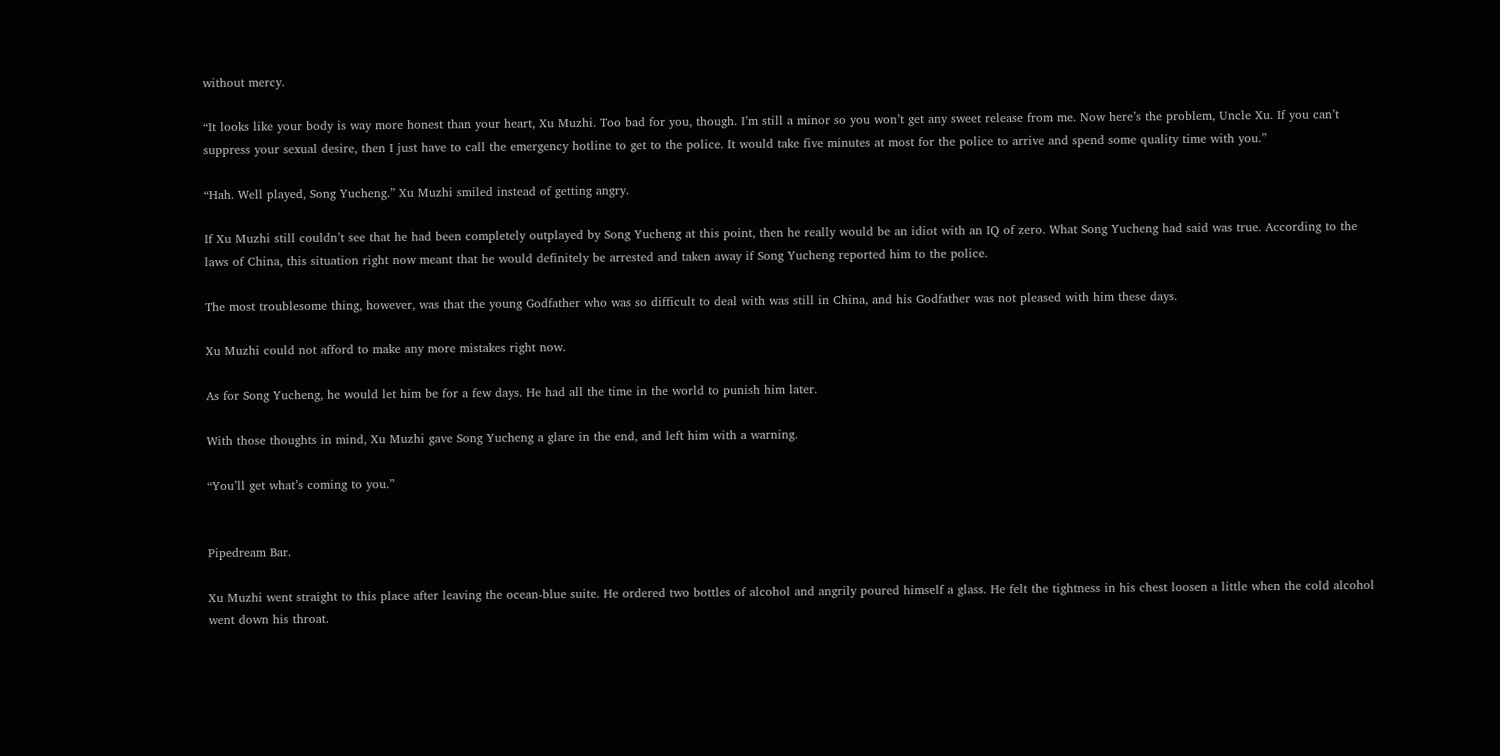without mercy.

“It looks like your body is way more honest than your heart, Xu Muzhi. Too bad for you, though. I’m still a minor so you won’t get any sweet release from me. Now here’s the problem, Uncle Xu. If you can’t suppress your sexual desire, then I just have to call the emergency hotline to get to the police. It would take five minutes at most for the police to arrive and spend some quality time with you.”

“Hah. Well played, Song Yucheng.” Xu Muzhi smiled instead of getting angry.

If Xu Muzhi still couldn’t see that he had been completely outplayed by Song Yucheng at this point, then he really would be an idiot with an IQ of zero. What Song Yucheng had said was true. According to the laws of China, this situation right now meant that he would definitely be arrested and taken away if Song Yucheng reported him to the police.

The most troublesome thing, however, was that the young Godfather who was so difficult to deal with was still in China, and his Godfather was not pleased with him these days.

Xu Muzhi could not afford to make any more mistakes right now.

As for Song Yucheng, he would let him be for a few days. He had all the time in the world to punish him later.

With those thoughts in mind, Xu Muzhi gave Song Yucheng a glare in the end, and left him with a warning.

“You’ll get what’s coming to you.”


Pipedream Bar.

Xu Muzhi went straight to this place after leaving the ocean-blue suite. He ordered two bottles of alcohol and angrily poured himself a glass. He felt the tightness in his chest loosen a little when the cold alcohol went down his throat.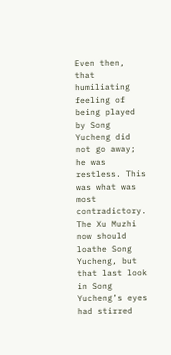Even then, that humiliating feeling of being played by Song Yucheng did not go away; he was restless. This was what was most contradictory. The Xu Muzhi now should loathe Song Yucheng, but that last look in Song Yucheng’s eyes had stirred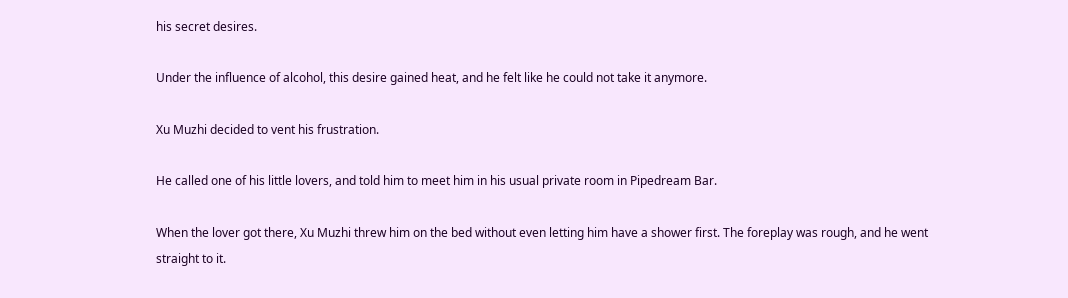his secret desires.

Under the influence of alcohol, this desire gained heat, and he felt like he could not take it anymore.

Xu Muzhi decided to vent his frustration.

He called one of his little lovers, and told him to meet him in his usual private room in Pipedream Bar.

When the lover got there, Xu Muzhi threw him on the bed without even letting him have a shower first. The foreplay was rough, and he went straight to it.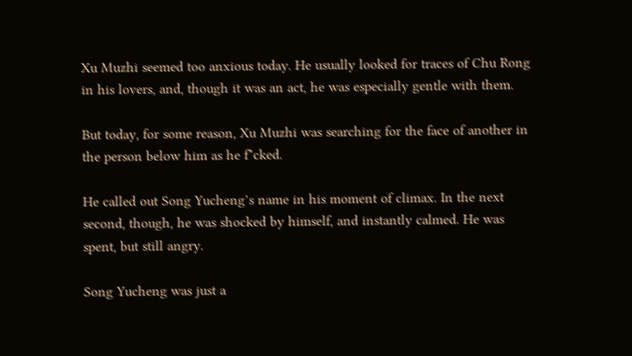Xu Muzhi seemed too anxious today. He usually looked for traces of Chu Rong in his lovers, and, though it was an act, he was especially gentle with them.

But today, for some reason, Xu Muzhi was searching for the face of another in the person below him as he f*cked.

He called out Song Yucheng’s name in his moment of climax. In the next second, though, he was shocked by himself, and instantly calmed. He was spent, but still angry.

Song Yucheng was just a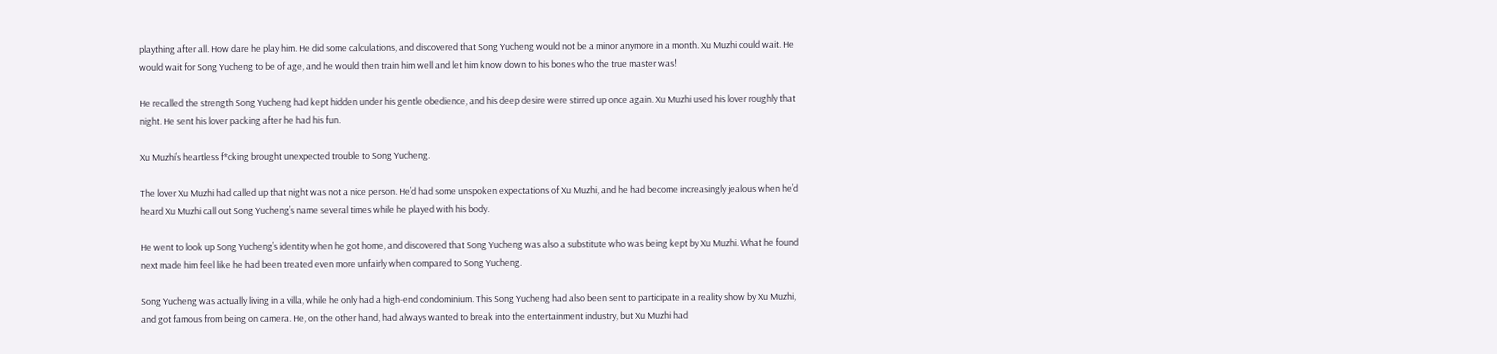plaything after all. How dare he play him. He did some calculations, and discovered that Song Yucheng would not be a minor anymore in a month. Xu Muzhi could wait. He would wait for Song Yucheng to be of age, and he would then train him well and let him know down to his bones who the true master was!

He recalled the strength Song Yucheng had kept hidden under his gentle obedience, and his deep desire were stirred up once again. Xu Muzhi used his lover roughly that night. He sent his lover packing after he had his fun.

Xu Muzhi’s heartless f*cking brought unexpected trouble to Song Yucheng.

The lover Xu Muzhi had called up that night was not a nice person. He’d had some unspoken expectations of Xu Muzhi, and he had become increasingly jealous when he’d heard Xu Muzhi call out Song Yucheng’s name several times while he played with his body.

He went to look up Song Yucheng’s identity when he got home, and discovered that Song Yucheng was also a substitute who was being kept by Xu Muzhi. What he found next made him feel like he had been treated even more unfairly when compared to Song Yucheng.

Song Yucheng was actually living in a villa, while he only had a high-end condominium. This Song Yucheng had also been sent to participate in a reality show by Xu Muzhi, and got famous from being on camera. He, on the other hand, had always wanted to break into the entertainment industry, but Xu Muzhi had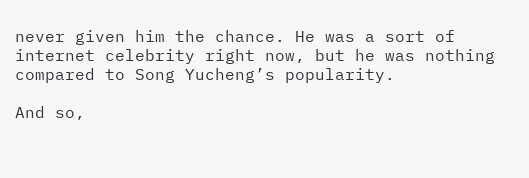never given him the chance. He was a sort of internet celebrity right now, but he was nothing compared to Song Yucheng’s popularity.

And so,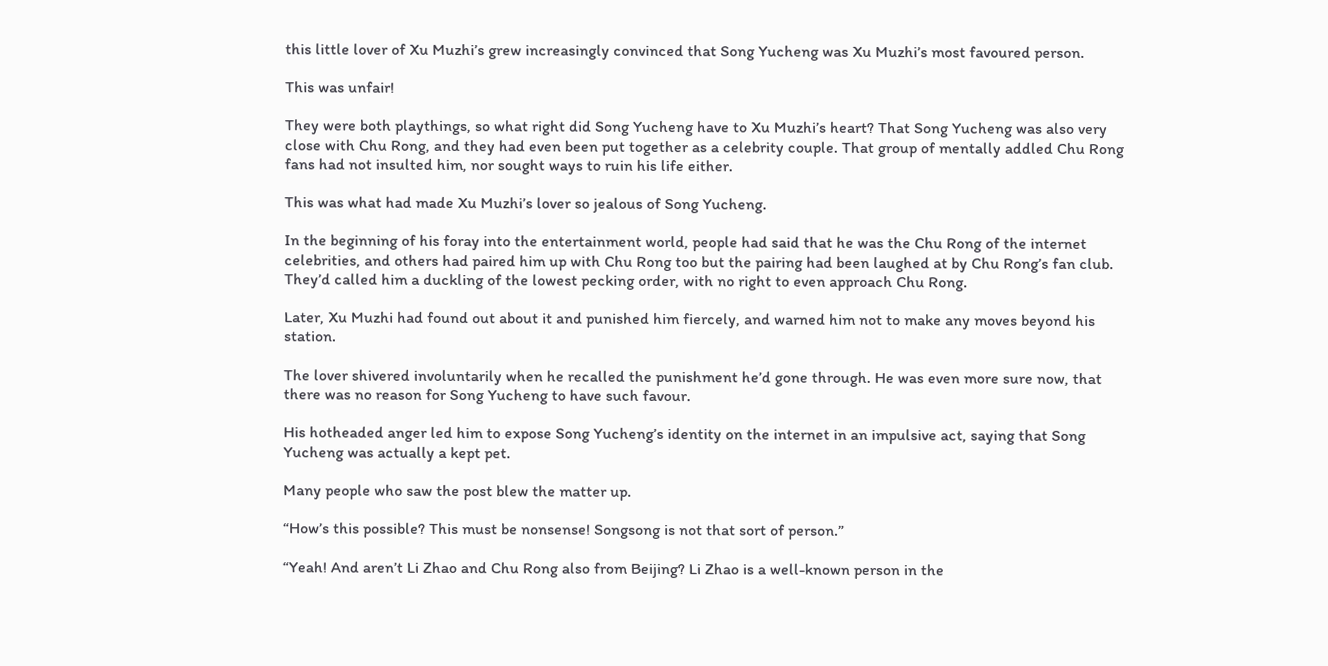this little lover of Xu Muzhi’s grew increasingly convinced that Song Yucheng was Xu Muzhi’s most favoured person.

This was unfair!

They were both playthings, so what right did Song Yucheng have to Xu Muzhi’s heart? That Song Yucheng was also very close with Chu Rong, and they had even been put together as a celebrity couple. That group of mentally addled Chu Rong fans had not insulted him, nor sought ways to ruin his life either.

This was what had made Xu Muzhi’s lover so jealous of Song Yucheng.

In the beginning of his foray into the entertainment world, people had said that he was the Chu Rong of the internet celebrities, and others had paired him up with Chu Rong too but the pairing had been laughed at by Chu Rong’s fan club. They’d called him a duckling of the lowest pecking order, with no right to even approach Chu Rong.

Later, Xu Muzhi had found out about it and punished him fiercely, and warned him not to make any moves beyond his station.

The lover shivered involuntarily when he recalled the punishment he’d gone through. He was even more sure now, that there was no reason for Song Yucheng to have such favour.

His hotheaded anger led him to expose Song Yucheng’s identity on the internet in an impulsive act, saying that Song Yucheng was actually a kept pet.

Many people who saw the post blew the matter up.

“How’s this possible? This must be nonsense! Songsong is not that sort of person.”

“Yeah! And aren’t Li Zhao and Chu Rong also from Beijing? Li Zhao is a well-known person in the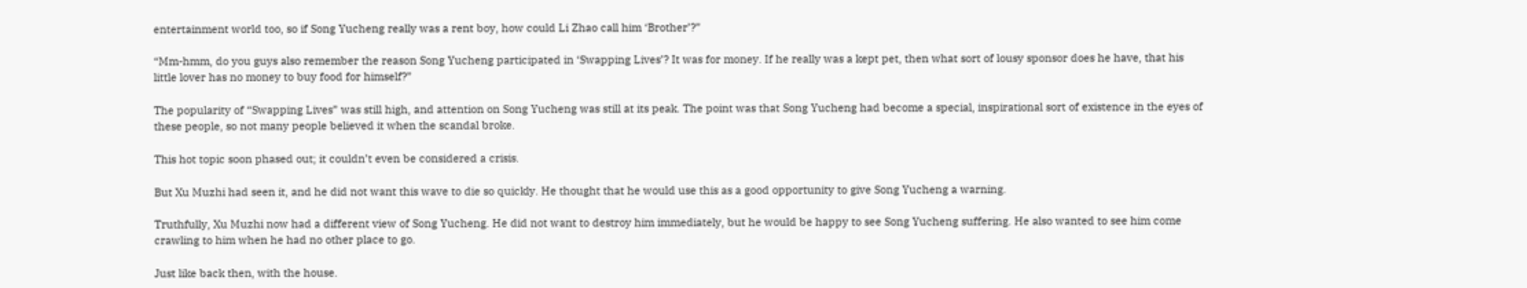entertainment world too, so if Song Yucheng really was a rent boy, how could Li Zhao call him ‘Brother’?”

“Mm-hmm, do you guys also remember the reason Song Yucheng participated in ‘Swapping Lives’? It was for money. If he really was a kept pet, then what sort of lousy sponsor does he have, that his little lover has no money to buy food for himself?”

The popularity of “Swapping Lives” was still high, and attention on Song Yucheng was still at its peak. The point was that Song Yucheng had become a special, inspirational sort of existence in the eyes of these people, so not many people believed it when the scandal broke.

This hot topic soon phased out; it couldn’t even be considered a crisis.

But Xu Muzhi had seen it, and he did not want this wave to die so quickly. He thought that he would use this as a good opportunity to give Song Yucheng a warning.

Truthfully, Xu Muzhi now had a different view of Song Yucheng. He did not want to destroy him immediately, but he would be happy to see Song Yucheng suffering. He also wanted to see him come crawling to him when he had no other place to go.

Just like back then, with the house.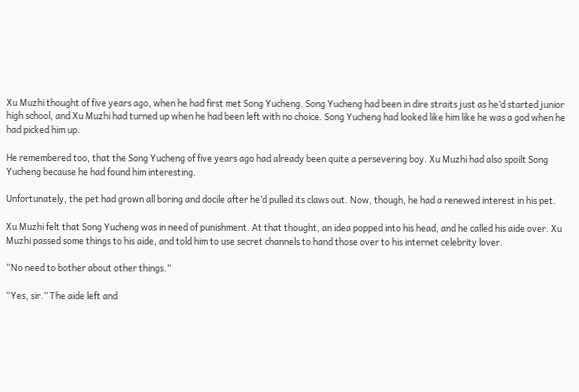Xu Muzhi thought of five years ago, when he had first met Song Yucheng. Song Yucheng had been in dire straits just as he’d started junior high school, and Xu Muzhi had turned up when he had been left with no choice. Song Yucheng had looked like him like he was a god when he had picked him up.

He remembered too, that the Song Yucheng of five years ago had already been quite a persevering boy. Xu Muzhi had also spoilt Song Yucheng because he had found him interesting.

Unfortunately, the pet had grown all boring and docile after he’d pulled its claws out. Now, though, he had a renewed interest in his pet.

Xu Muzhi felt that Song Yucheng was in need of punishment. At that thought, an idea popped into his head, and he called his aide over. Xu Muzhi passed some things to his aide, and told him to use secret channels to hand those over to his internet celebrity lover.

“No need to bother about other things.”

“Yes, sir.” The aide left and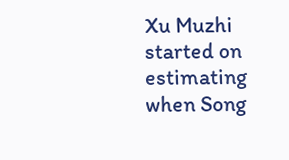Xu Muzhi started on estimating when Song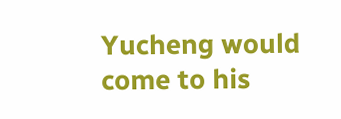Yucheng would come to his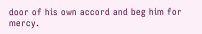door of his own accord and beg him for mercy.